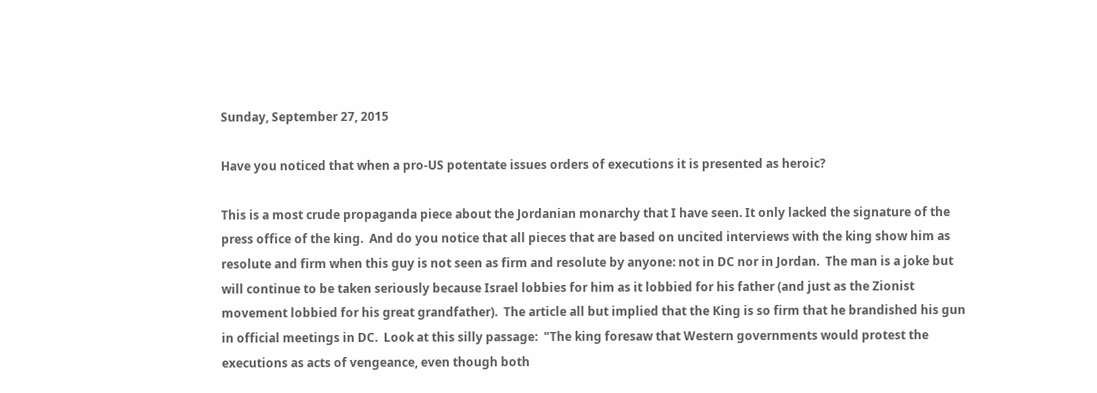Sunday, September 27, 2015

Have you noticed that when a pro-US potentate issues orders of executions it is presented as heroic?

This is a most crude propaganda piece about the Jordanian monarchy that I have seen. It only lacked the signature of the press office of the king.  And do you notice that all pieces that are based on uncited interviews with the king show him as resolute and firm when this guy is not seen as firm and resolute by anyone: not in DC nor in Jordan.  The man is a joke but will continue to be taken seriously because Israel lobbies for him as it lobbied for his father (and just as the Zionist movement lobbied for his great grandfather).  The article all but implied that the King is so firm that he brandished his gun in official meetings in DC.  Look at this silly passage:  "The king foresaw that Western governments would protest the executions as acts of vengeance, even though both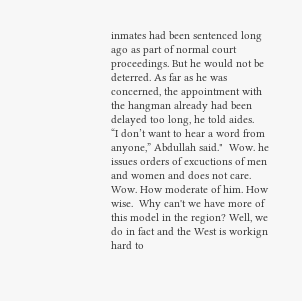inmates had been sentenced long ago as part of normal court proceedings. But he would not be deterred. As far as he was concerned, the appointment with the hangman already had been delayed too long, he told aides.
“I don’t want to hear a word from anyone,” Abdullah said."  Wow. he issues orders of excuctions of men and women and does not care. Wow. How moderate of him. How wise.  Why can't we have more of this model in the region? Well, we do in fact and the West is workign hard to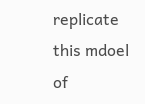replicate this mdoel of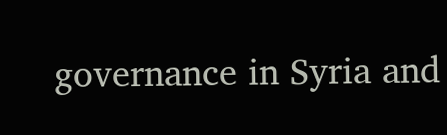governance in Syria and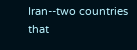Iran--two countries that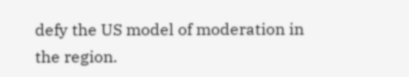defy the US model of moderation in the region.